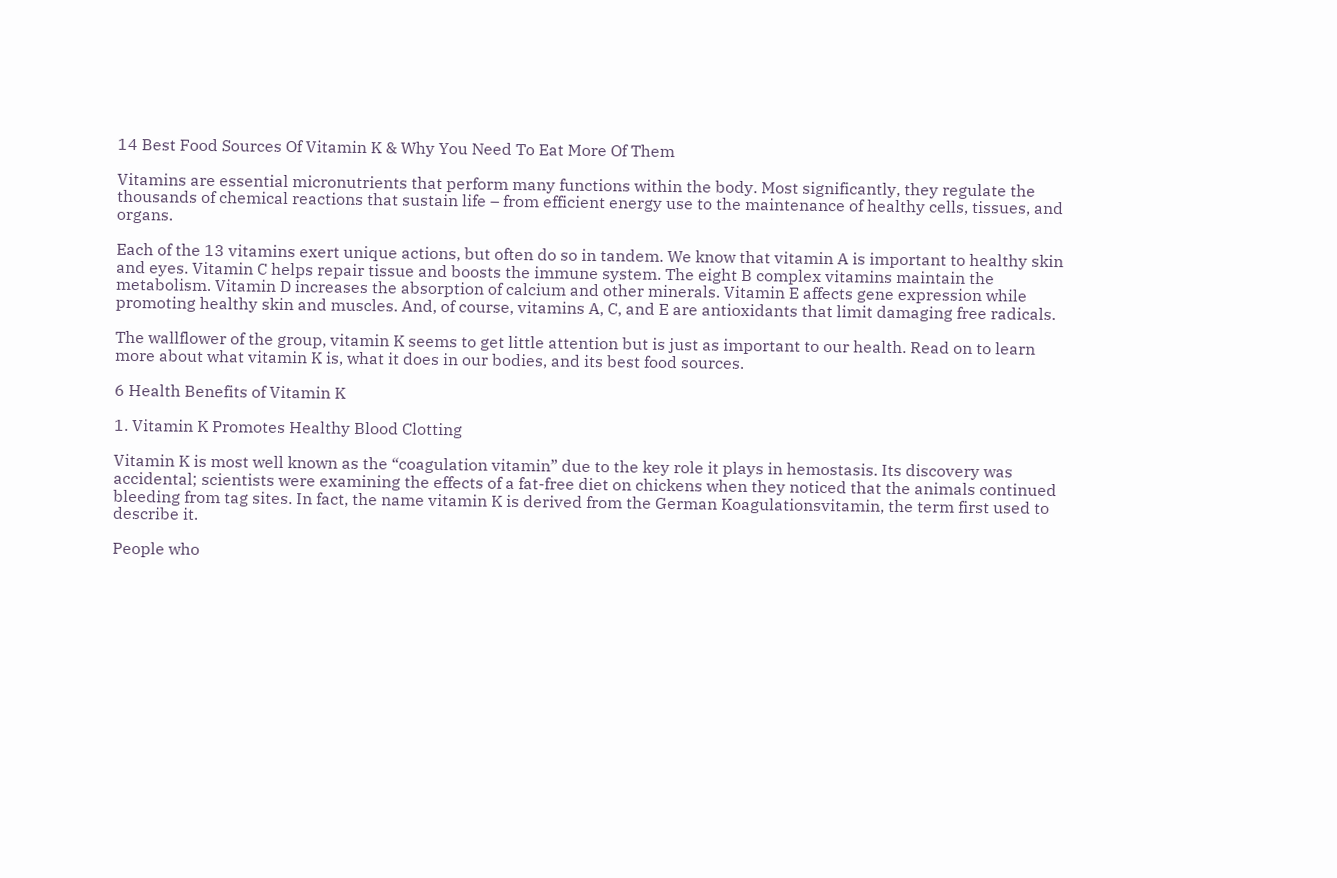14 Best Food Sources Of Vitamin K & Why You Need To Eat More Of Them

Vitamins are essential micronutrients that perform many functions within the body. Most significantly, they regulate the thousands of chemical reactions that sustain life – from efficient energy use to the maintenance of healthy cells, tissues, and organs.

Each of the 13 vitamins exert unique actions, but often do so in tandem. We know that vitamin A is important to healthy skin and eyes. Vitamin C helps repair tissue and boosts the immune system. The eight B complex vitamins maintain the metabolism. Vitamin D increases the absorption of calcium and other minerals. Vitamin E affects gene expression while promoting healthy skin and muscles. And, of course, vitamins A, C, and E are antioxidants that limit damaging free radicals.

The wallflower of the group, vitamin K seems to get little attention but is just as important to our health. Read on to learn more about what vitamin K is, what it does in our bodies, and its best food sources.

6 Health Benefits of Vitamin K

1. Vitamin K Promotes Healthy Blood Clotting

Vitamin K is most well known as the “coagulation vitamin” due to the key role it plays in hemostasis. Its discovery was accidental; scientists were examining the effects of a fat-free diet on chickens when they noticed that the animals continued bleeding from tag sites. In fact, the name vitamin K is derived from the German Koagulationsvitamin, the term first used to describe it.

People who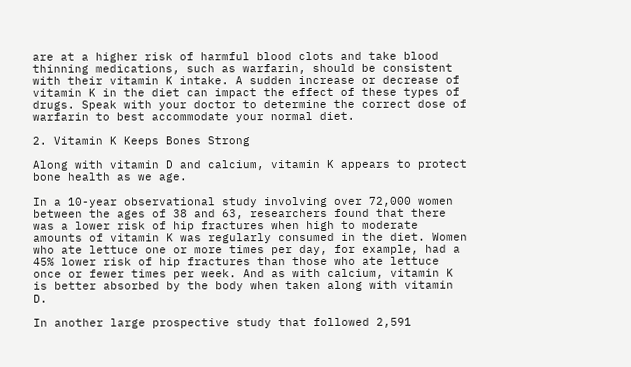are at a higher risk of harmful blood clots and take blood thinning medications, such as warfarin, should be consistent with their vitamin K intake. A sudden increase or decrease of vitamin K in the diet can impact the effect of these types of drugs. Speak with your doctor to determine the correct dose of warfarin to best accommodate your normal diet.

2. Vitamin K Keeps Bones Strong

Along with vitamin D and calcium, vitamin K appears to protect bone health as we age.

In a 10-year observational study involving over 72,000 women between the ages of 38 and 63, researchers found that there was a lower risk of hip fractures when high to moderate amounts of vitamin K was regularly consumed in the diet. Women who ate lettuce one or more times per day, for example, had a 45% lower risk of hip fractures than those who ate lettuce once or fewer times per week. And as with calcium, vitamin K is better absorbed by the body when taken along with vitamin D.

In another large prospective study that followed 2,591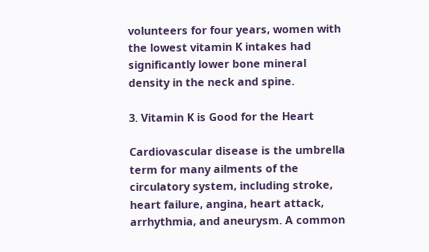volunteers for four years, women with the lowest vitamin K intakes had significantly lower bone mineral density in the neck and spine.

3. Vitamin K is Good for the Heart

Cardiovascular disease is the umbrella term for many ailments of the circulatory system, including stroke, heart failure, angina, heart attack, arrhythmia, and aneurysm. A common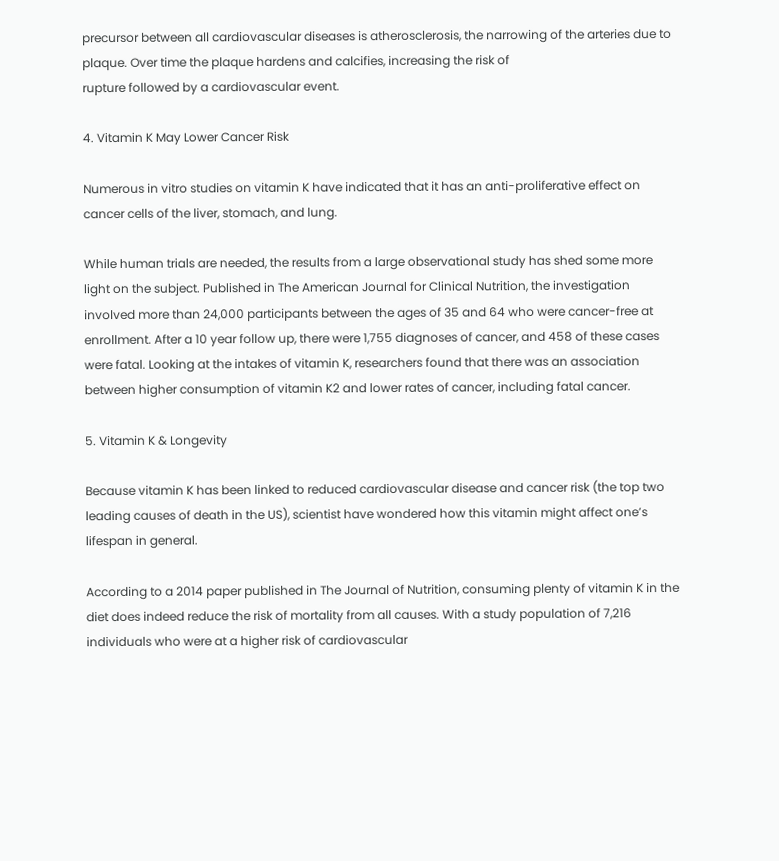precursor between all cardiovascular diseases is atherosclerosis, the narrowing of the arteries due to plaque. Over time the plaque hardens and calcifies, increasing the risk of
rupture followed by a cardiovascular event.

4. Vitamin K May Lower Cancer Risk

Numerous in vitro studies on vitamin K have indicated that it has an anti-proliferative effect on cancer cells of the liver, stomach, and lung.

While human trials are needed, the results from a large observational study has shed some more light on the subject. Published in The American Journal for Clinical Nutrition, the investigation involved more than 24,000 participants between the ages of 35 and 64 who were cancer-free at enrollment. After a 10 year follow up, there were 1,755 diagnoses of cancer, and 458 of these cases were fatal. Looking at the intakes of vitamin K, researchers found that there was an association between higher consumption of vitamin K2 and lower rates of cancer, including fatal cancer.

5. Vitamin K & Longevity

Because vitamin K has been linked to reduced cardiovascular disease and cancer risk (the top two leading causes of death in the US), scientist have wondered how this vitamin might affect one’s lifespan in general.

According to a 2014 paper published in The Journal of Nutrition, consuming plenty of vitamin K in the diet does indeed reduce the risk of mortality from all causes. With a study population of 7,216 individuals who were at a higher risk of cardiovascular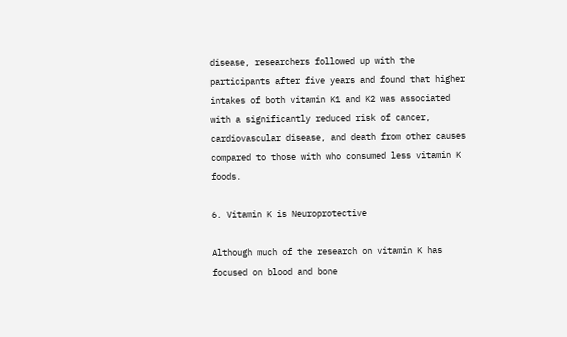disease, researchers followed up with the participants after five years and found that higher intakes of both vitamin K1 and K2 was associated with a significantly reduced risk of cancer, cardiovascular disease, and death from other causes compared to those with who consumed less vitamin K foods.

6. Vitamin K is Neuroprotective

Although much of the research on vitamin K has focused on blood and bone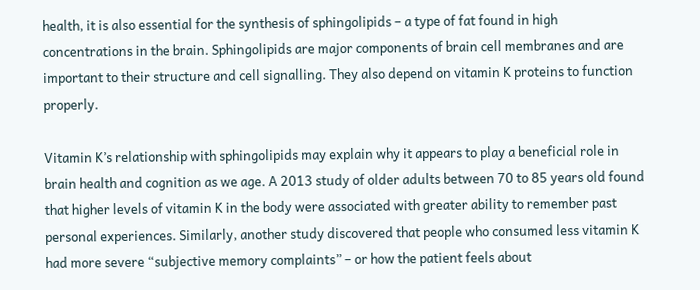health, it is also essential for the synthesis of sphingolipids – a type of fat found in high concentrations in the brain. Sphingolipids are major components of brain cell membranes and are important to their structure and cell signalling. They also depend on vitamin K proteins to function properly.

Vitamin K’s relationship with sphingolipids may explain why it appears to play a beneficial role in brain health and cognition as we age. A 2013 study of older adults between 70 to 85 years old found that higher levels of vitamin K in the body were associated with greater ability to remember past personal experiences. Similarly, another study discovered that people who consumed less vitamin K had more severe “subjective memory complaints” – or how the patient feels about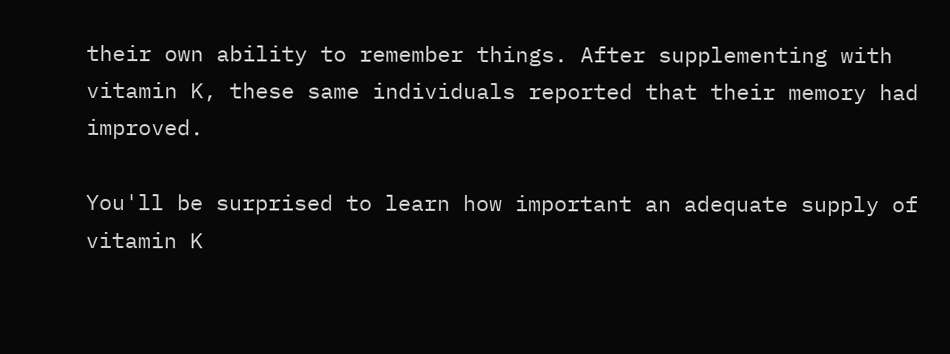their own ability to remember things. After supplementing with vitamin K, these same individuals reported that their memory had improved.

You'll be surprised to learn how important an adequate supply of vitamin K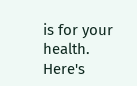is for your health. Here's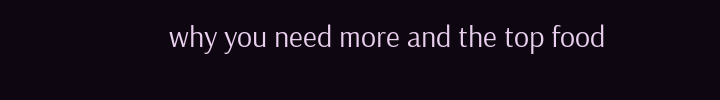why you need more and the top food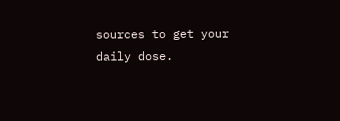sources to get your daily dose.